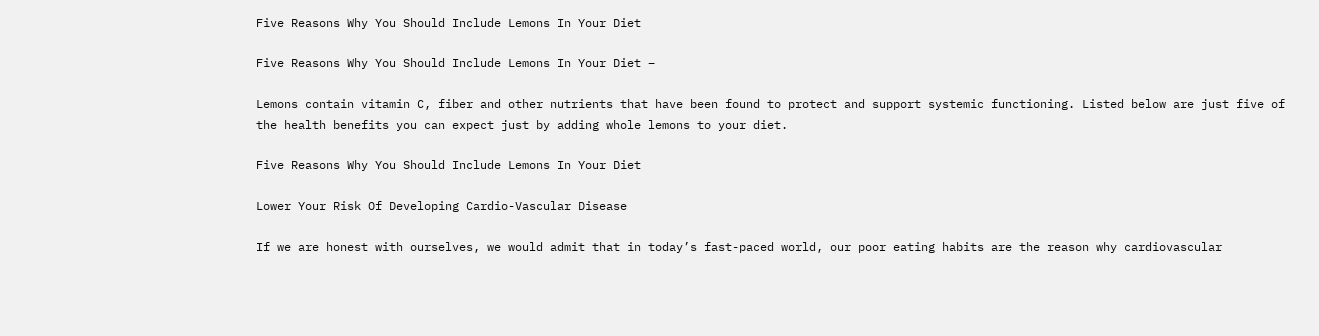Five Reasons Why You Should Include Lemons In Your Diet

Five Reasons Why You Should Include Lemons In Your Diet –

Lemons contain vitamin C, fiber and other nutrients that have been found to protect and support systemic functioning. Listed below are just five of the health benefits you can expect just by adding whole lemons to your diet.

Five Reasons Why You Should Include Lemons In Your Diet

Lower Your Risk Of Developing Cardio-Vascular Disease

If we are honest with ourselves, we would admit that in today’s fast-paced world, our poor eating habits are the reason why cardiovascular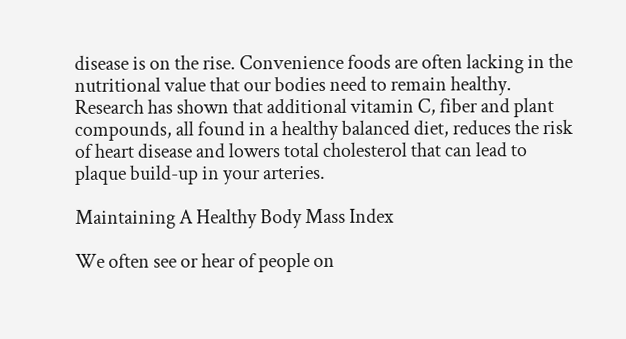disease is on the rise. Convenience foods are often lacking in the nutritional value that our bodies need to remain healthy. Research has shown that additional vitamin C, fiber and plant compounds, all found in a healthy balanced diet, reduces the risk of heart disease and lowers total cholesterol that can lead to plaque build-up in your arteries.

Maintaining A Healthy Body Mass Index

We often see or hear of people on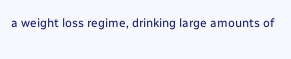a weight loss regime, drinking large amounts of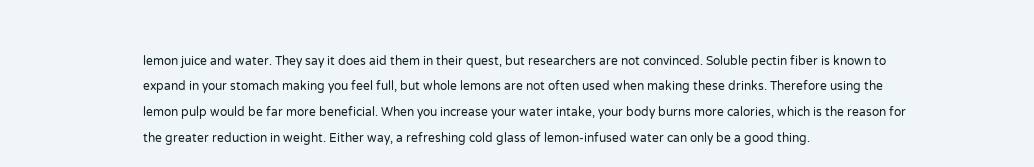lemon juice and water. They say it does aid them in their quest, but researchers are not convinced. Soluble pectin fiber is known to expand in your stomach making you feel full, but whole lemons are not often used when making these drinks. Therefore using the lemon pulp would be far more beneficial. When you increase your water intake, your body burns more calories, which is the reason for the greater reduction in weight. Either way, a refreshing cold glass of lemon-infused water can only be a good thing.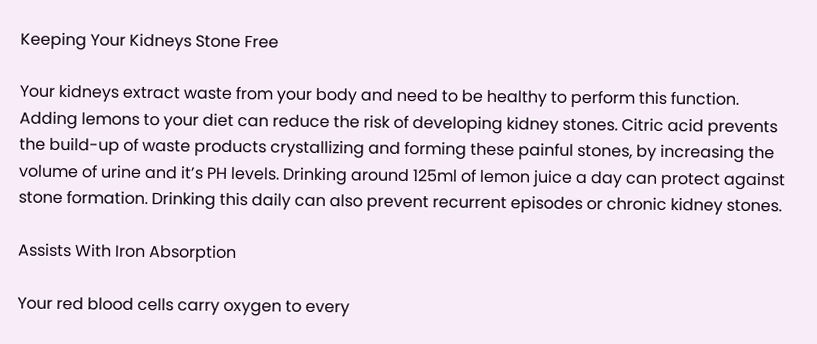Keeping Your Kidneys Stone Free

Your kidneys extract waste from your body and need to be healthy to perform this function. Adding lemons to your diet can reduce the risk of developing kidney stones. Citric acid prevents the build-up of waste products crystallizing and forming these painful stones, by increasing the volume of urine and it’s PH levels. Drinking around 125ml of lemon juice a day can protect against stone formation. Drinking this daily can also prevent recurrent episodes or chronic kidney stones.

Assists With Iron Absorption

Your red blood cells carry oxygen to every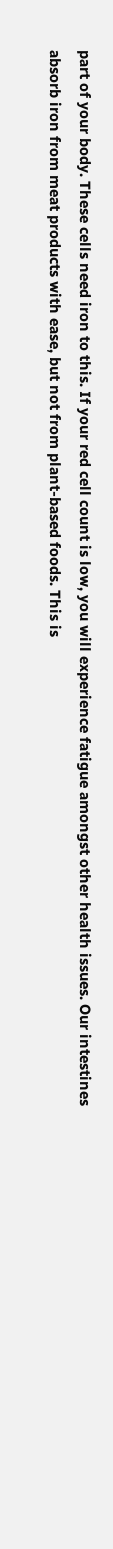part of your body. These cells need iron to this. If your red cell count is low, you will experience fatigue amongst other health issues. Our intestines absorb iron from meat products with ease, but not from plant-based foods. This is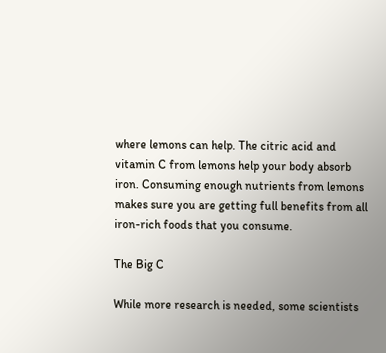where lemons can help. The citric acid and vitamin C from lemons help your body absorb iron. Consuming enough nutrients from lemons makes sure you are getting full benefits from all iron-rich foods that you consume.

The Big C

While more research is needed, some scientists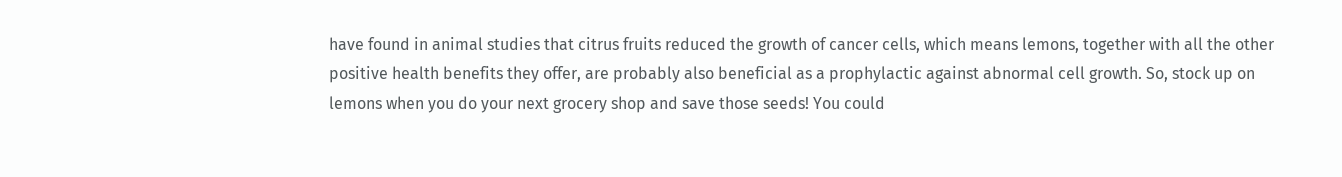have found in animal studies that citrus fruits reduced the growth of cancer cells, which means lemons, together with all the other positive health benefits they offer, are probably also beneficial as a prophylactic against abnormal cell growth. So, stock up on lemons when you do your next grocery shop and save those seeds! You could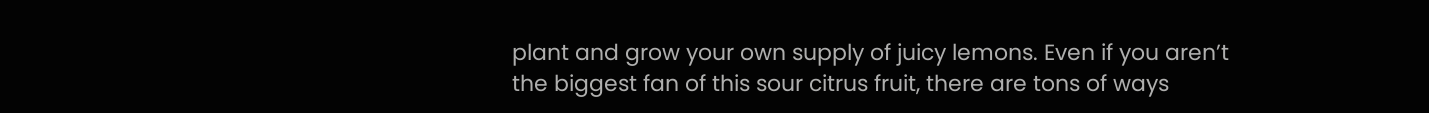plant and grow your own supply of juicy lemons. Even if you aren’t the biggest fan of this sour citrus fruit, there are tons of ways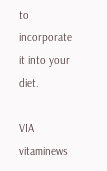to incorporate it into your diet.

VIA vitaminews